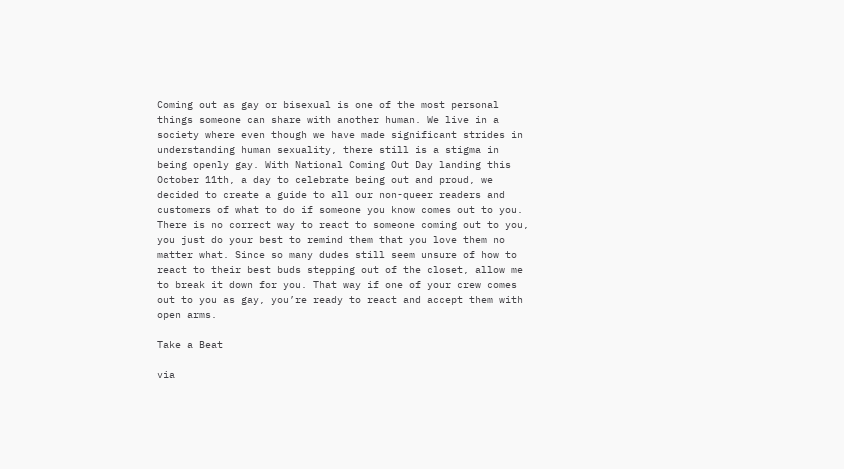Coming out as gay or bisexual is one of the most personal things someone can share with another human. We live in a society where even though we have made significant strides in understanding human sexuality, there still is a stigma in being openly gay. With National Coming Out Day landing this October 11th, a day to celebrate being out and proud, we decided to create a guide to all our non-queer readers and customers of what to do if someone you know comes out to you. There is no correct way to react to someone coming out to you, you just do your best to remind them that you love them no matter what. Since so many dudes still seem unsure of how to react to their best buds stepping out of the closet, allow me to break it down for you. That way if one of your crew comes out to you as gay, you’re ready to react and accept them with open arms.

Take a Beat

via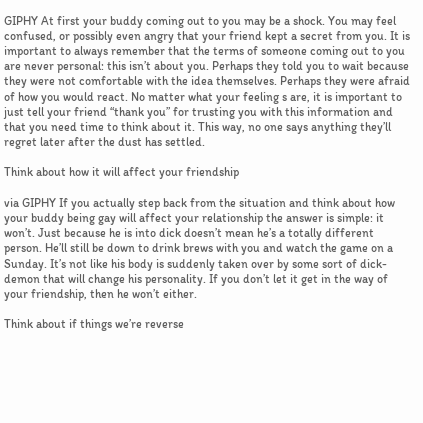GIPHY At first your buddy coming out to you may be a shock. You may feel confused, or possibly even angry that your friend kept a secret from you. It is important to always remember that the terms of someone coming out to you are never personal: this isn’t about you. Perhaps they told you to wait because they were not comfortable with the idea themselves. Perhaps they were afraid of how you would react. No matter what your feeling s are, it is important to just tell your friend “thank you” for trusting you with this information and that you need time to think about it. This way, no one says anything they’ll regret later after the dust has settled.

Think about how it will affect your friendship

via GIPHY If you actually step back from the situation and think about how your buddy being gay will affect your relationship the answer is simple: it won’t. Just because he is into dick doesn’t mean he’s a totally different person. He’ll still be down to drink brews with you and watch the game on a Sunday. It’s not like his body is suddenly taken over by some sort of dick-demon that will change his personality. If you don’t let it get in the way of your friendship, then he won’t either.

Think about if things we’re reverse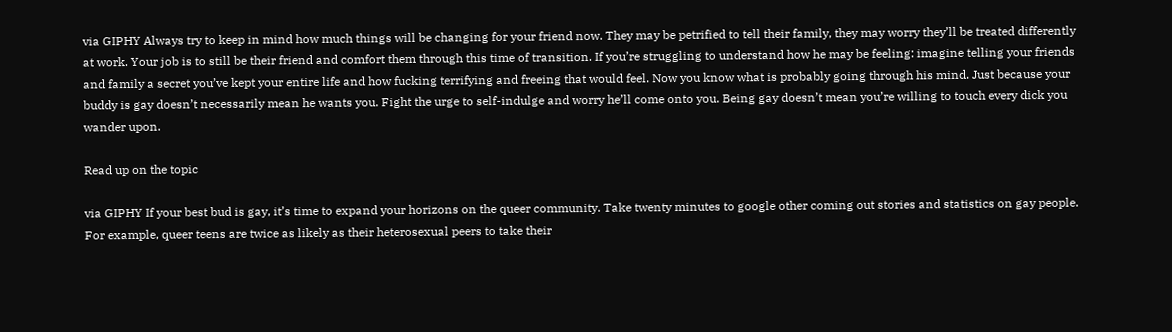via GIPHY Always try to keep in mind how much things will be changing for your friend now. They may be petrified to tell their family, they may worry they’ll be treated differently at work. Your job is to still be their friend and comfort them through this time of transition. If you’re struggling to understand how he may be feeling: imagine telling your friends and family a secret you’ve kept your entire life and how fucking terrifying and freeing that would feel. Now you know what is probably going through his mind. Just because your buddy is gay doesn’t necessarily mean he wants you. Fight the urge to self-indulge and worry he’ll come onto you. Being gay doesn’t mean you’re willing to touch every dick you wander upon.

Read up on the topic

via GIPHY If your best bud is gay, it’s time to expand your horizons on the queer community. Take twenty minutes to google other coming out stories and statistics on gay people. For example, queer teens are twice as likely as their heterosexual peers to take their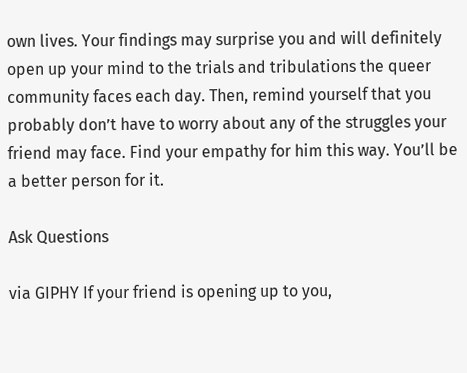own lives. Your findings may surprise you and will definitely open up your mind to the trials and tribulations the queer community faces each day. Then, remind yourself that you probably don’t have to worry about any of the struggles your friend may face. Find your empathy for him this way. You’ll be a better person for it.

Ask Questions

via GIPHY If your friend is opening up to you,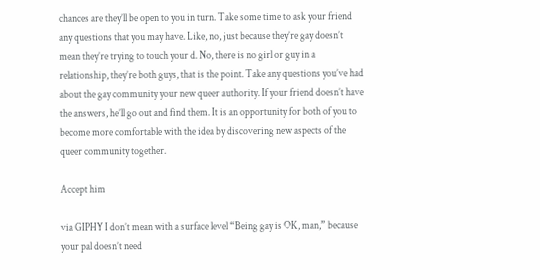chances are they’ll be open to you in turn. Take some time to ask your friend any questions that you may have. Like, no, just because they’re gay doesn’t mean they’re trying to touch your d. No, there is no girl or guy in a relationship, they’re both guys, that is the point. Take any questions you’ve had about the gay community your new queer authority. If your friend doesn’t have the answers, he’ll go out and find them. It is an opportunity for both of you to become more comfortable with the idea by discovering new aspects of the queer community together.

Accept him

via GIPHY I don’t mean with a surface level “Being gay is OK, man,” because your pal doesn’t need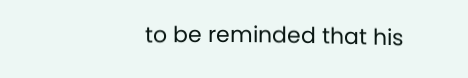to be reminded that his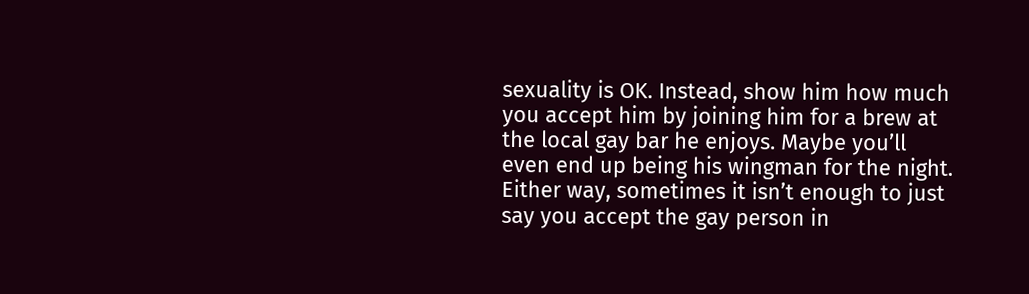sexuality is OK. Instead, show him how much you accept him by joining him for a brew at the local gay bar he enjoys. Maybe you’ll even end up being his wingman for the night. Either way, sometimes it isn’t enough to just say you accept the gay person in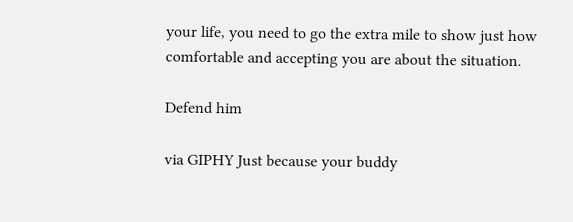your life, you need to go the extra mile to show just how comfortable and accepting you are about the situation.

Defend him

via GIPHY Just because your buddy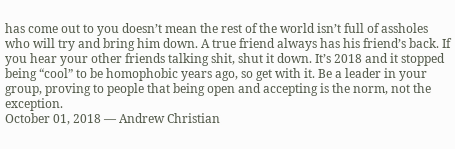has come out to you doesn’t mean the rest of the world isn’t full of assholes who will try and bring him down. A true friend always has his friend’s back. If you hear your other friends talking shit, shut it down. It’s 2018 and it stopped being “cool” to be homophobic years ago, so get with it. Be a leader in your group, proving to people that being open and accepting is the norm, not the exception.
October 01, 2018 — Andrew Christian